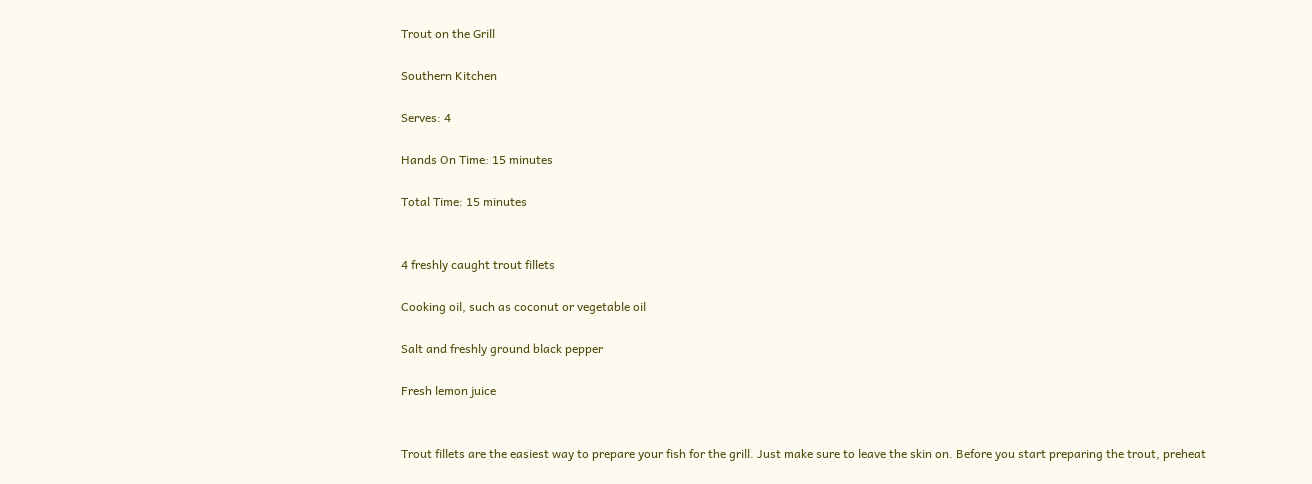Trout on the Grill

Southern Kitchen

Serves: 4

Hands On Time: 15 minutes

Total Time: 15 minutes


4 freshly caught trout fillets

Cooking oil, such as coconut or vegetable oil

Salt and freshly ground black pepper

Fresh lemon juice


Trout fillets are the easiest way to prepare your fish for the grill. Just make sure to leave the skin on. Before you start preparing the trout, preheat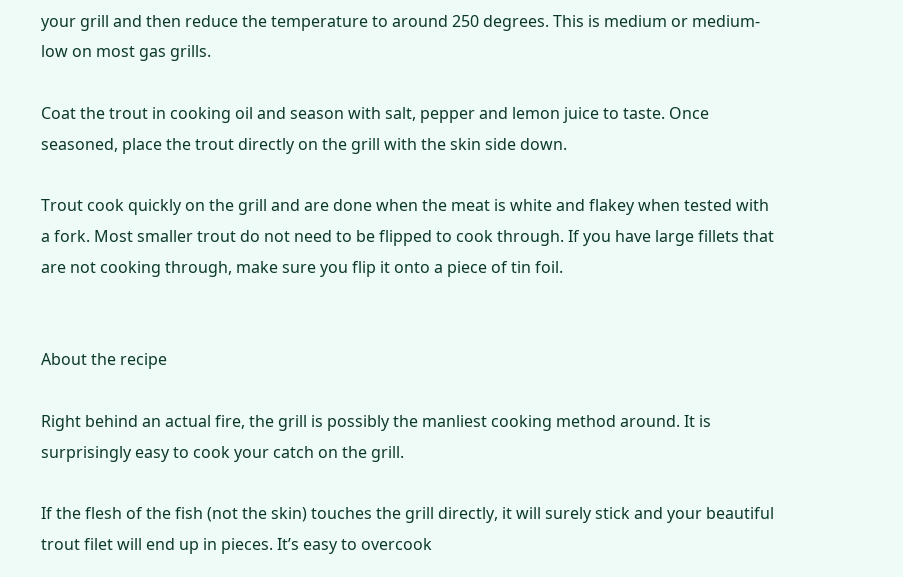your grill and then reduce the temperature to around 250 degrees. This is medium or medium-low on most gas grills.

Coat the trout in cooking oil and season with salt, pepper and lemon juice to taste. Once seasoned, place the trout directly on the grill with the skin side down.

Trout cook quickly on the grill and are done when the meat is white and flakey when tested with a fork. Most smaller trout do not need to be flipped to cook through. If you have large fillets that are not cooking through, make sure you flip it onto a piece of tin foil.


About the recipe

Right behind an actual fire, the grill is possibly the manliest cooking method around. It is surprisingly easy to cook your catch on the grill.

If the flesh of the fish (not the skin) touches the grill directly, it will surely stick and your beautiful trout filet will end up in pieces. It’s easy to overcook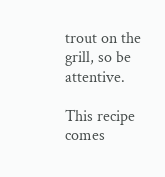trout on the grill, so be attentive.

This recipe comes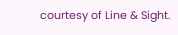courtesy of Line & Sight.